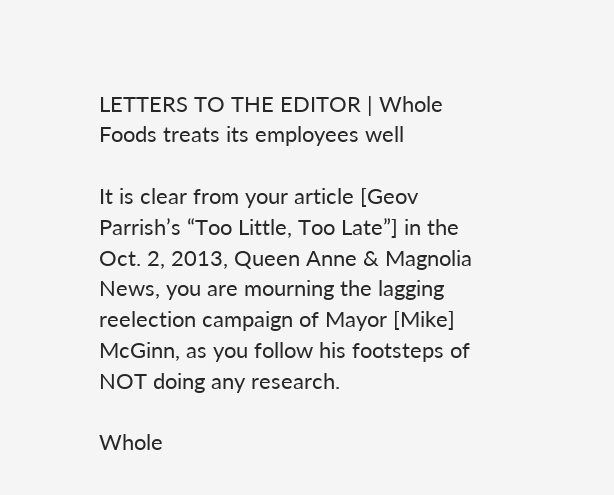LETTERS TO THE EDITOR | Whole Foods treats its employees well

It is clear from your article [Geov Parrish’s “Too Little, Too Late”] in the Oct. 2, 2013, Queen Anne & Magnolia News, you are mourning the lagging reelection campaign of Mayor [Mike] McGinn, as you follow his footsteps of NOT doing any research.

Whole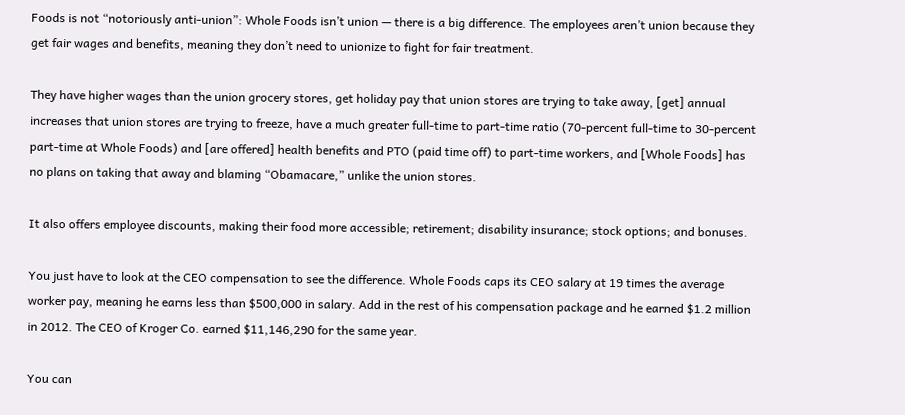Foods is not “notoriously anti-union”: Whole Foods isn’t union — there is a big difference. The employees aren’t union because they get fair wages and benefits, meaning they don’t need to unionize to fight for fair treatment.

They have higher wages than the union grocery stores, get holiday pay that union stores are trying to take away, [get] annual increases that union stores are trying to freeze, have a much greater full-time to part-time ratio (70-percent full-time to 30-percent part-time at Whole Foods) and [are offered] health benefits and PTO (paid time off) to part-time workers, and [Whole Foods] has no plans on taking that away and blaming “Obamacare,” unlike the union stores.

It also offers employee discounts, making their food more accessible; retirement; disability insurance; stock options; and bonuses.

You just have to look at the CEO compensation to see the difference. Whole Foods caps its CEO salary at 19 times the average worker pay, meaning he earns less than $500,000 in salary. Add in the rest of his compensation package and he earned $1.2 million in 2012. The CEO of Kroger Co. earned $11,146,290 for the same year.

You can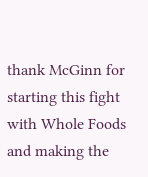thank McGinn for starting this fight with Whole Foods and making the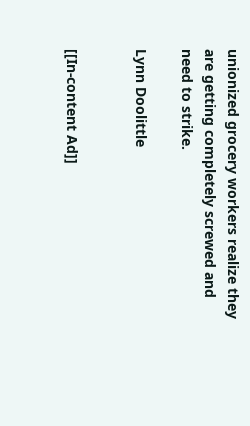unionized grocery workers realize they are getting completely screwed and need to strike.

Lynn Doolittle


[[In-content Ad]]